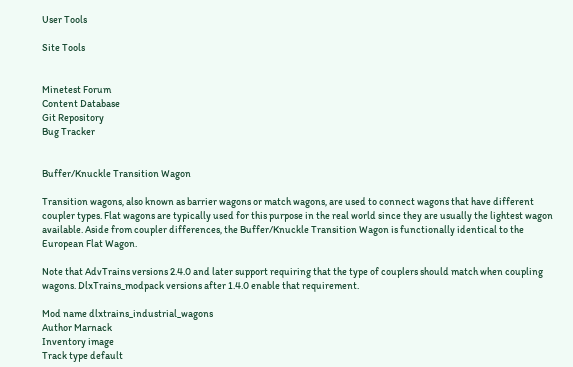User Tools

Site Tools


Minetest Forum
Content Database
Git Repository
Bug Tracker


Buffer/Knuckle Transition Wagon

Transition wagons, also known as barrier wagons or match wagons, are used to connect wagons that have different coupler types. Flat wagons are typically used for this purpose in the real world since they are usually the lightest wagon available. Aside from coupler differences, the Buffer/Knuckle Transition Wagon is functionally identical to the European Flat Wagon.

Note that AdvTrains versions 2.4.0 and later support requiring that the type of couplers should match when coupling wagons. DlxTrains_modpack versions after 1.4.0 enable that requirement.

Mod name dlxtrains_industrial_wagons
Author Marnack
Inventory image
Track type default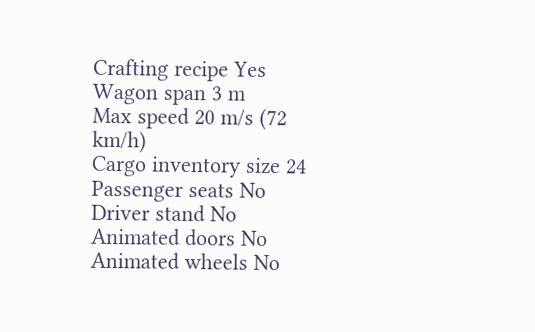Crafting recipe Yes
Wagon span 3 m
Max speed 20 m/s (72 km/h)
Cargo inventory size 24
Passenger seats No
Driver stand No
Animated doors No
Animated wheels No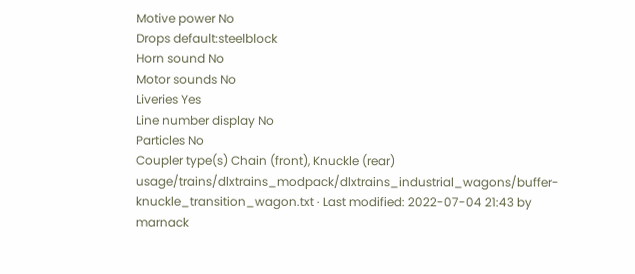Motive power No
Drops default:steelblock
Horn sound No
Motor sounds No
Liveries Yes
Line number display No
Particles No
Coupler type(s) Chain (front), Knuckle (rear)
usage/trains/dlxtrains_modpack/dlxtrains_industrial_wagons/buffer-knuckle_transition_wagon.txt · Last modified: 2022-07-04 21:43 by marnack